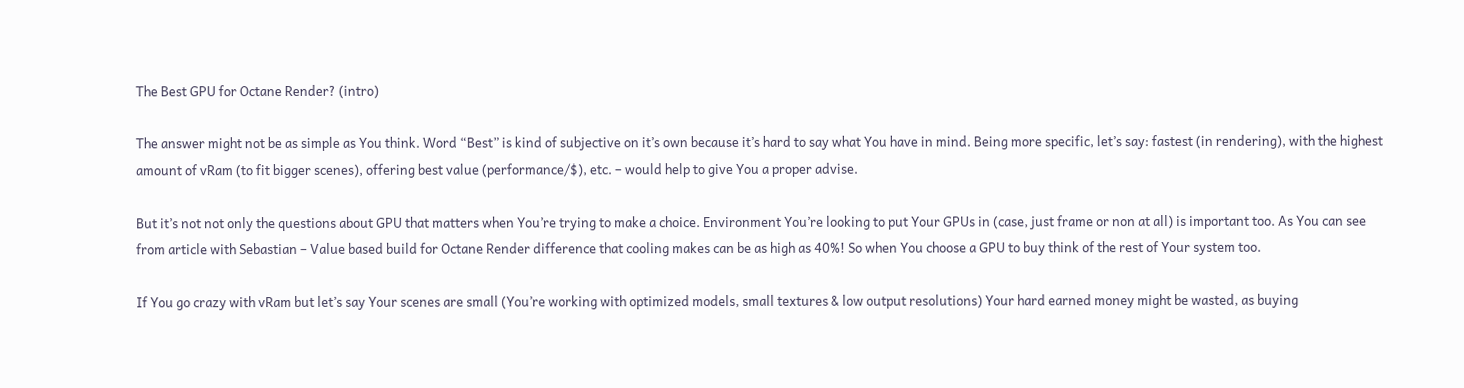The Best GPU for Octane Render? (intro)

The answer might not be as simple as You think. Word “Best” is kind of subjective on it’s own because it’s hard to say what You have in mind. Being more specific, let’s say: fastest (in rendering), with the highest amount of vRam (to fit bigger scenes), offering best value (performance/$), etc. – would help to give You a proper advise.

But it’s not not only the questions about GPU that matters when You’re trying to make a choice. Environment You’re looking to put Your GPUs in (case, just frame or non at all) is important too. As You can see from article with Sebastian – Value based build for Octane Render difference that cooling makes can be as high as 40%! So when You choose a GPU to buy think of the rest of Your system too.

If You go crazy with vRam but let’s say Your scenes are small (You’re working with optimized models, small textures & low output resolutions) Your hard earned money might be wasted, as buying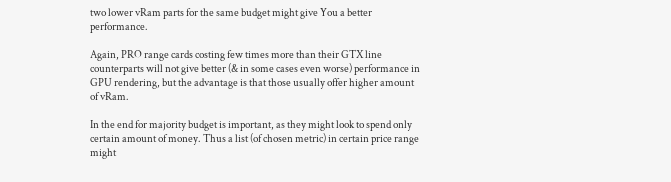two lower vRam parts for the same budget might give You a better performance.

Again, PRO range cards costing few times more than their GTX line counterparts will not give better (& in some cases even worse) performance in GPU rendering, but the advantage is that those usually offer higher amount of vRam.

In the end for majority budget is important, as they might look to spend only certain amount of money. Thus a list (of chosen metric) in certain price range might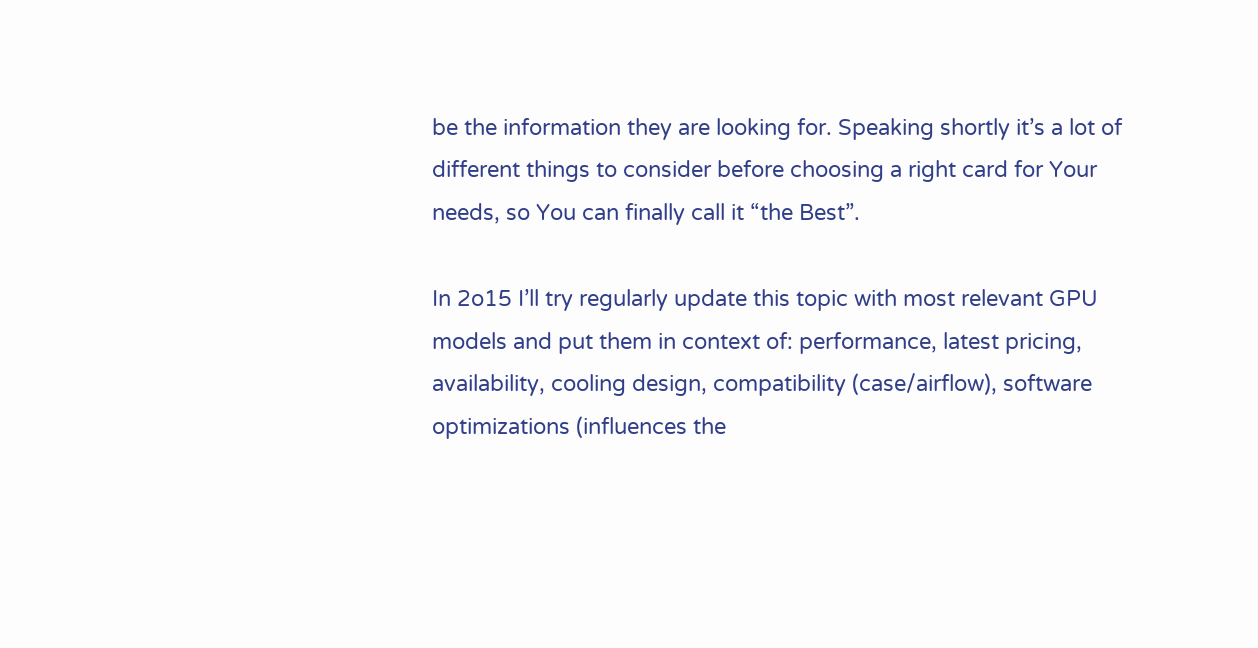be the information they are looking for. Speaking shortly it’s a lot of different things to consider before choosing a right card for Your needs, so You can finally call it “the Best”.

In 2o15 I’ll try regularly update this topic with most relevant GPU models and put them in context of: performance, latest pricing, availability, cooling design, compatibility (case/airflow), software optimizations (influences the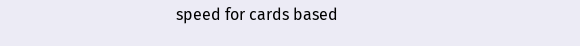speed for cards based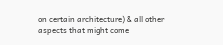on certain architecture) & all other aspects that might come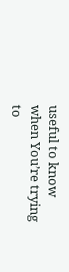useful to know when You’re trying to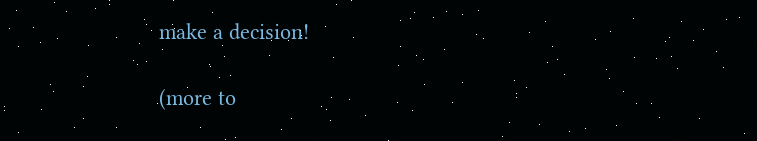make a decision!

(more to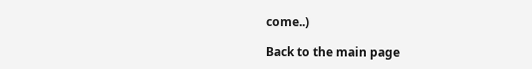come..)

Back to the main page